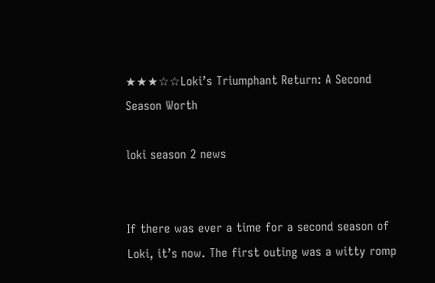★★★☆☆Loki’s Triumphant Return: A Second Season Worth

loki season 2 news


If there was ever a time for a second season of Loki, it’s now. The first outing was a witty romp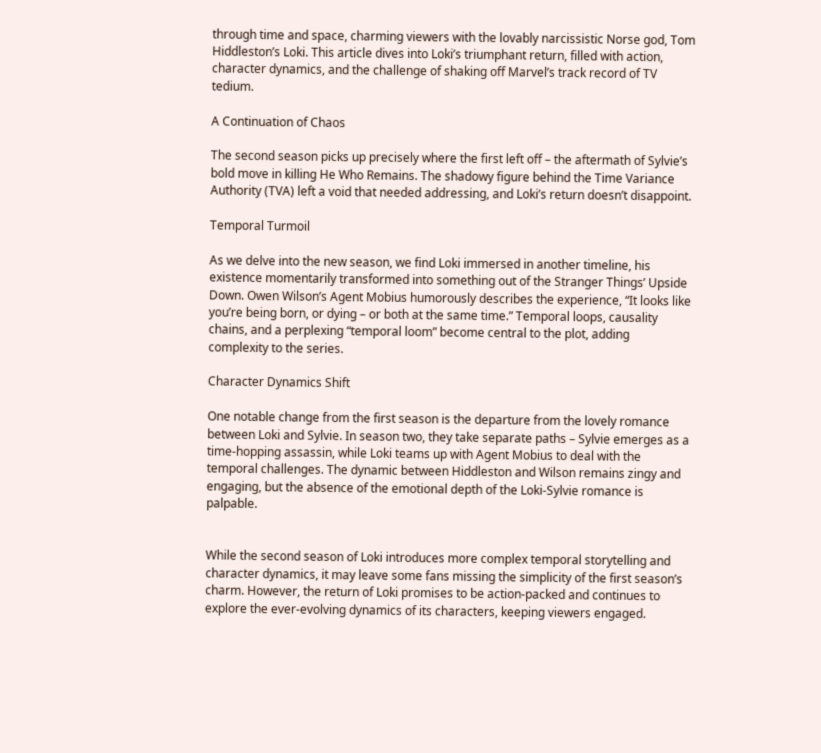through time and space, charming viewers with the lovably narcissistic Norse god, Tom Hiddleston’s Loki. This article dives into Loki’s triumphant return, filled with action, character dynamics, and the challenge of shaking off Marvel’s track record of TV tedium.

A Continuation of Chaos

The second season picks up precisely where the first left off – the aftermath of Sylvie’s bold move in killing He Who Remains. The shadowy figure behind the Time Variance Authority (TVA) left a void that needed addressing, and Loki’s return doesn’t disappoint.

Temporal Turmoil

As we delve into the new season, we find Loki immersed in another timeline, his existence momentarily transformed into something out of the Stranger Things’ Upside Down. Owen Wilson’s Agent Mobius humorously describes the experience, “It looks like you’re being born, or dying – or both at the same time.” Temporal loops, causality chains, and a perplexing “temporal loom” become central to the plot, adding complexity to the series.

Character Dynamics Shift

One notable change from the first season is the departure from the lovely romance between Loki and Sylvie. In season two, they take separate paths – Sylvie emerges as a time-hopping assassin, while Loki teams up with Agent Mobius to deal with the temporal challenges. The dynamic between Hiddleston and Wilson remains zingy and engaging, but the absence of the emotional depth of the Loki-Sylvie romance is palpable.


While the second season of Loki introduces more complex temporal storytelling and character dynamics, it may leave some fans missing the simplicity of the first season’s charm. However, the return of Loki promises to be action-packed and continues to explore the ever-evolving dynamics of its characters, keeping viewers engaged.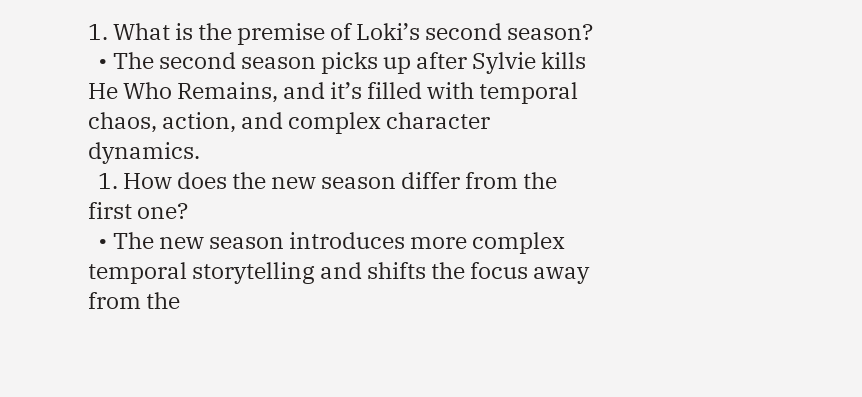1. What is the premise of Loki’s second season?
  • The second season picks up after Sylvie kills He Who Remains, and it’s filled with temporal chaos, action, and complex character dynamics.
  1. How does the new season differ from the first one?
  • The new season introduces more complex temporal storytelling and shifts the focus away from the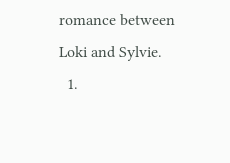romance between Loki and Sylvie.
  1.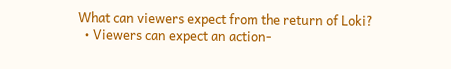What can viewers expect from the return of Loki?
  • Viewers can expect an action-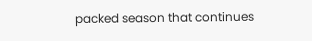packed season that continues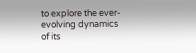to explore the ever-evolving dynamics of its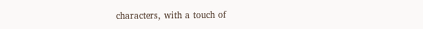characters, with a touch of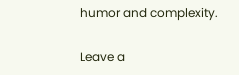humor and complexity.

Leave a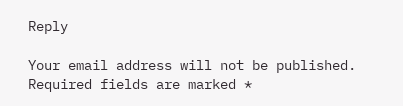Reply

Your email address will not be published. Required fields are marked *